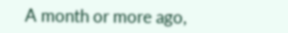A month or more ago,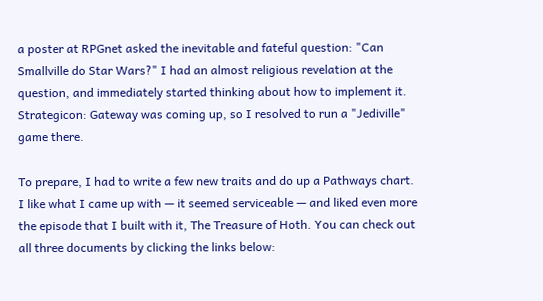a poster at RPGnet asked the inevitable and fateful question: "Can Smallville do Star Wars?" I had an almost religious revelation at the question, and immediately started thinking about how to implement it. Strategicon: Gateway was coming up, so I resolved to run a "Jediville" game there.

To prepare, I had to write a few new traits and do up a Pathways chart. I like what I came up with — it seemed serviceable — and liked even more the episode that I built with it, The Treasure of Hoth. You can check out all three documents by clicking the links below: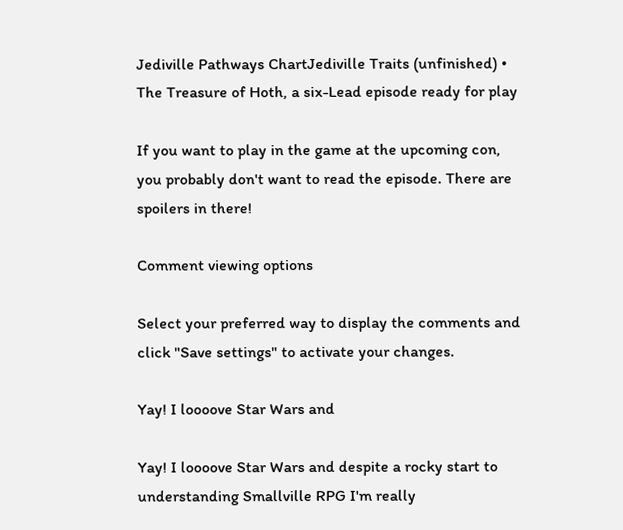Jediville Pathways ChartJediville Traits (unfinished) • The Treasure of Hoth, a six-Lead episode ready for play

If you want to play in the game at the upcoming con, you probably don't want to read the episode. There are spoilers in there!

Comment viewing options

Select your preferred way to display the comments and click "Save settings" to activate your changes.

Yay! I loooove Star Wars and

Yay! I loooove Star Wars and despite a rocky start to understanding Smallville RPG I'm really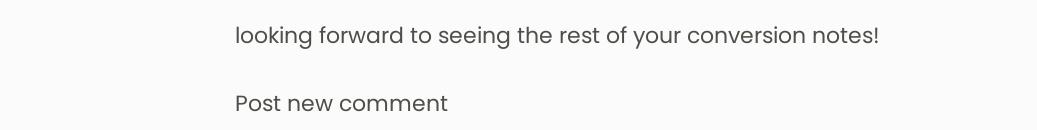looking forward to seeing the rest of your conversion notes!

Post new comment